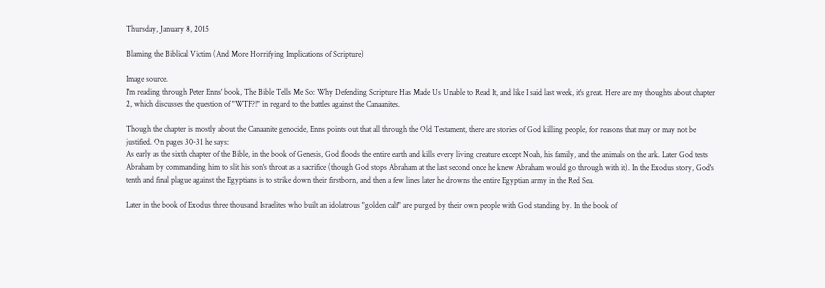Thursday, January 8, 2015

Blaming the Biblical Victim (And More Horrifying Implications of Scripture)

Image source.
I'm reading through Peter Enns' book, The Bible Tells Me So: Why Defending Scripture Has Made Us Unable to Read It, and like I said last week, it's great. Here are my thoughts about chapter 2, which discusses the question of "WTF?!" in regard to the battles against the Canaanites.

Though the chapter is mostly about the Canaanite genocide, Enns points out that all through the Old Testament, there are stories of God killing people, for reasons that may or may not be justified. On pages 30-31 he says:
As early as the sixth chapter of the Bible, in the book of Genesis, God floods the entire earth and kills every living creature except Noah, his family, and the animals on the ark. Later God tests Abraham by commanding him to slit his son's throat as a sacrifice (though God stops Abraham at the last second once he knew Abraham would go through with it). In the Exodus story, God's tenth and final plague against the Egyptians is to strike down their firstborn, and then a few lines later he drowns the entire Egyptian army in the Red Sea.

Later in the book of Exodus three thousand Israelites who built an idolatrous "golden calf" are purged by their own people with God standing by. In the book of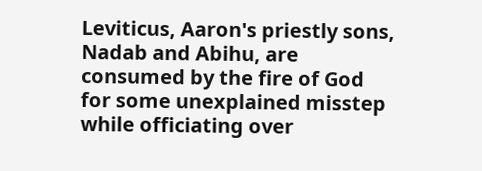Leviticus, Aaron's priestly sons, Nadab and Abihu, are consumed by the fire of God for some unexplained misstep while officiating over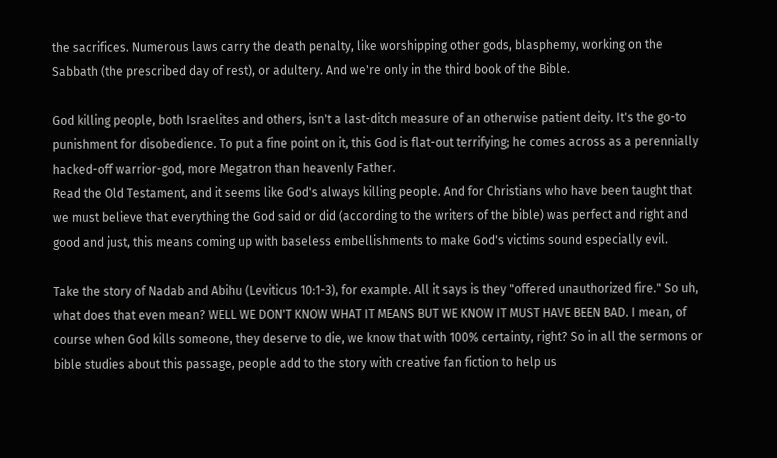the sacrifices. Numerous laws carry the death penalty, like worshipping other gods, blasphemy, working on the Sabbath (the prescribed day of rest), or adultery. And we're only in the third book of the Bible.

God killing people, both Israelites and others, isn't a last-ditch measure of an otherwise patient deity. It's the go-to punishment for disobedience. To put a fine point on it, this God is flat-out terrifying; he comes across as a perennially hacked-off warrior-god, more Megatron than heavenly Father.
Read the Old Testament, and it seems like God's always killing people. And for Christians who have been taught that we must believe that everything the God said or did (according to the writers of the bible) was perfect and right and good and just, this means coming up with baseless embellishments to make God's victims sound especially evil.

Take the story of Nadab and Abihu (Leviticus 10:1-3), for example. All it says is they "offered unauthorized fire." So uh, what does that even mean? WELL WE DON'T KNOW WHAT IT MEANS BUT WE KNOW IT MUST HAVE BEEN BAD. I mean, of course when God kills someone, they deserve to die, we know that with 100% certainty, right? So in all the sermons or bible studies about this passage, people add to the story with creative fan fiction to help us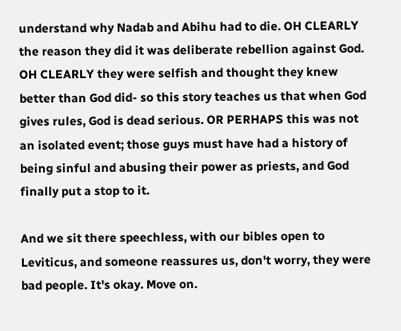understand why Nadab and Abihu had to die. OH CLEARLY the reason they did it was deliberate rebellion against God. OH CLEARLY they were selfish and thought they knew better than God did- so this story teaches us that when God gives rules, God is dead serious. OR PERHAPS this was not an isolated event; those guys must have had a history of being sinful and abusing their power as priests, and God finally put a stop to it.

And we sit there speechless, with our bibles open to Leviticus, and someone reassures us, don't worry, they were bad people. It's okay. Move on.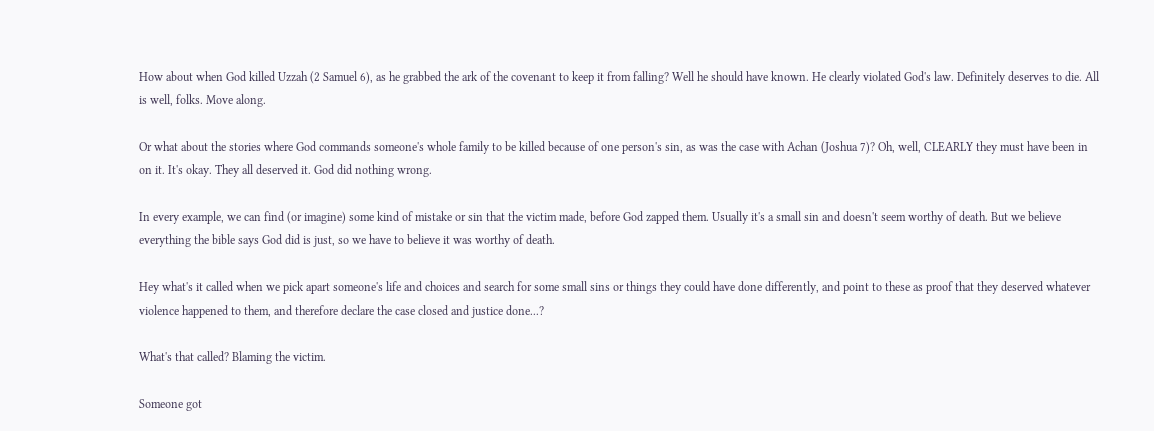How about when God killed Uzzah (2 Samuel 6), as he grabbed the ark of the covenant to keep it from falling? Well he should have known. He clearly violated God's law. Definitely deserves to die. All is well, folks. Move along.

Or what about the stories where God commands someone's whole family to be killed because of one person's sin, as was the case with Achan (Joshua 7)? Oh, well, CLEARLY they must have been in on it. It's okay. They all deserved it. God did nothing wrong.

In every example, we can find (or imagine) some kind of mistake or sin that the victim made, before God zapped them. Usually it's a small sin and doesn't seem worthy of death. But we believe everything the bible says God did is just, so we have to believe it was worthy of death.

Hey what's it called when we pick apart someone's life and choices and search for some small sins or things they could have done differently, and point to these as proof that they deserved whatever violence happened to them, and therefore declare the case closed and justice done...?

What's that called? Blaming the victim.

Someone got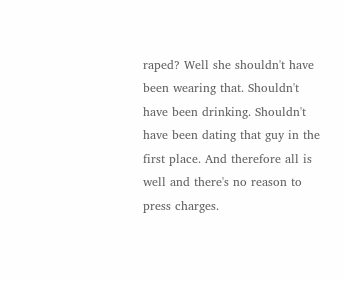raped? Well she shouldn't have been wearing that. Shouldn't have been drinking. Shouldn't have been dating that guy in the first place. And therefore all is well and there's no reason to press charges.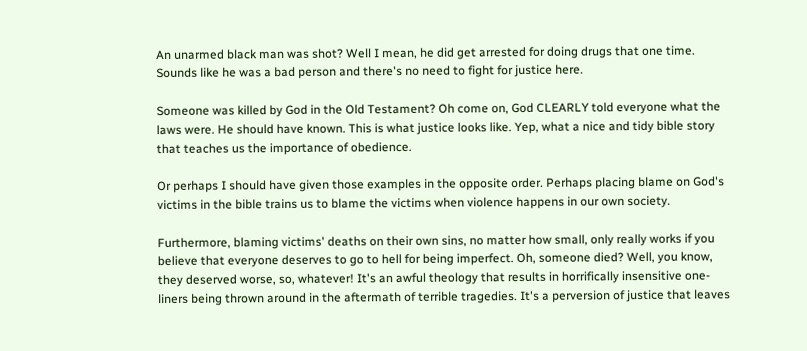An unarmed black man was shot? Well I mean, he did get arrested for doing drugs that one time. Sounds like he was a bad person and there's no need to fight for justice here.

Someone was killed by God in the Old Testament? Oh come on, God CLEARLY told everyone what the laws were. He should have known. This is what justice looks like. Yep, what a nice and tidy bible story that teaches us the importance of obedience.

Or perhaps I should have given those examples in the opposite order. Perhaps placing blame on God's victims in the bible trains us to blame the victims when violence happens in our own society.

Furthermore, blaming victims' deaths on their own sins, no matter how small, only really works if you believe that everyone deserves to go to hell for being imperfect. Oh, someone died? Well, you know, they deserved worse, so, whatever! It's an awful theology that results in horrifically insensitive one-liners being thrown around in the aftermath of terrible tragedies. It's a perversion of justice that leaves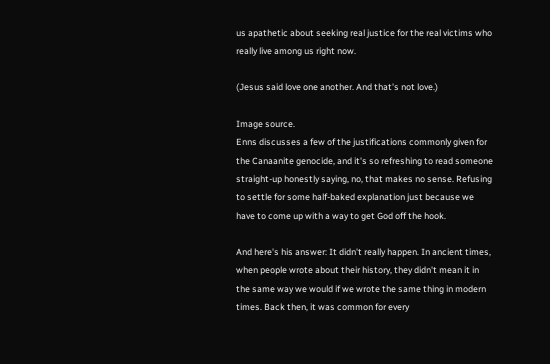us apathetic about seeking real justice for the real victims who really live among us right now.

(Jesus said love one another. And that's not love.)

Image source.
Enns discusses a few of the justifications commonly given for the Canaanite genocide, and it's so refreshing to read someone straight-up honestly saying, no, that makes no sense. Refusing to settle for some half-baked explanation just because we have to come up with a way to get God off the hook.

And here's his answer: It didn't really happen. In ancient times, when people wrote about their history, they didn't mean it in the same way we would if we wrote the same thing in modern times. Back then, it was common for every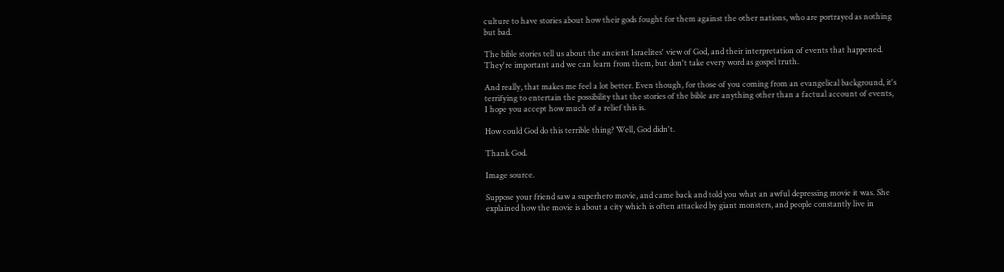culture to have stories about how their gods fought for them against the other nations, who are portrayed as nothing but bad.

The bible stories tell us about the ancient Israelites' view of God, and their interpretation of events that happened. They're important and we can learn from them, but don't take every word as gospel truth.

And really, that makes me feel a lot better. Even though, for those of you coming from an evangelical background, it's terrifying to entertain the possibility that the stories of the bible are anything other than a factual account of events, I hope you accept how much of a relief this is.

How could God do this terrible thing? Well, God didn't.

Thank God.

Image source.

Suppose your friend saw a superhero movie, and came back and told you what an awful depressing movie it was. She explained how the movie is about a city which is often attacked by giant monsters, and people constantly live in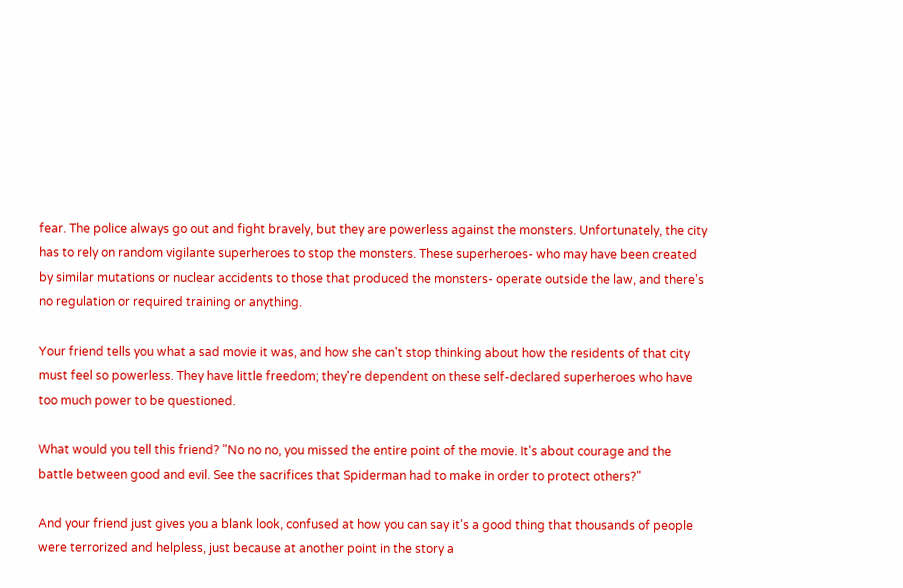fear. The police always go out and fight bravely, but they are powerless against the monsters. Unfortunately, the city has to rely on random vigilante superheroes to stop the monsters. These superheroes- who may have been created by similar mutations or nuclear accidents to those that produced the monsters- operate outside the law, and there's no regulation or required training or anything.

Your friend tells you what a sad movie it was, and how she can't stop thinking about how the residents of that city must feel so powerless. They have little freedom; they're dependent on these self-declared superheroes who have too much power to be questioned.

What would you tell this friend? "No no no, you missed the entire point of the movie. It's about courage and the battle between good and evil. See the sacrifices that Spiderman had to make in order to protect others?"

And your friend just gives you a blank look, confused at how you can say it's a good thing that thousands of people were terrorized and helpless, just because at another point in the story a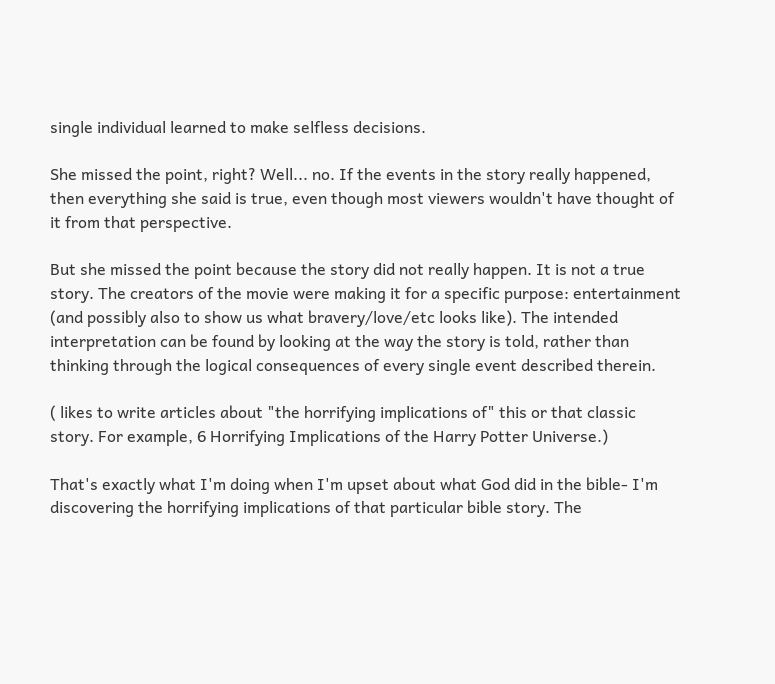single individual learned to make selfless decisions.

She missed the point, right? Well... no. If the events in the story really happened, then everything she said is true, even though most viewers wouldn't have thought of it from that perspective.

But she missed the point because the story did not really happen. It is not a true story. The creators of the movie were making it for a specific purpose: entertainment (and possibly also to show us what bravery/love/etc looks like). The intended interpretation can be found by looking at the way the story is told, rather than thinking through the logical consequences of every single event described therein.

( likes to write articles about "the horrifying implications of" this or that classic story. For example, 6 Horrifying Implications of the Harry Potter Universe.)

That's exactly what I'm doing when I'm upset about what God did in the bible- I'm discovering the horrifying implications of that particular bible story. The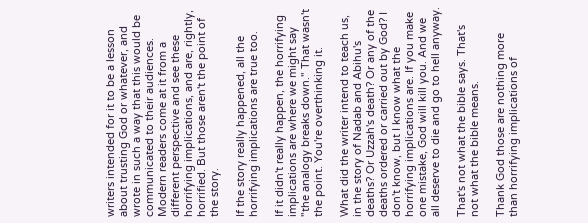writers intended for it to be a lesson about trusting God or whatever, and wrote in such a way that this would be communicated to their audiences. Modern readers come at it from a different perspective and see these horrifying implications, and are, rightly, horrified. But those aren't the point of the story.

If the story really happened, all the horrifying implications are true too.

If it didn't really happen, the horrifying implications are where we might say "the analogy breaks down." That wasn't the point. You're overthinking it.

What did the writer intend to teach us, in the story of Nadab and Abihu's deaths? Or Uzzah's death? Or any of the deaths ordered or carried out by God? I don't know, but I know what the horrifying implications are. If you make one mistake, God will kill you. And we all deserve to die and go to hell anyway.

That's not what the bible says. That's not what the bible means.

Thank God those are nothing more than horrifying implications of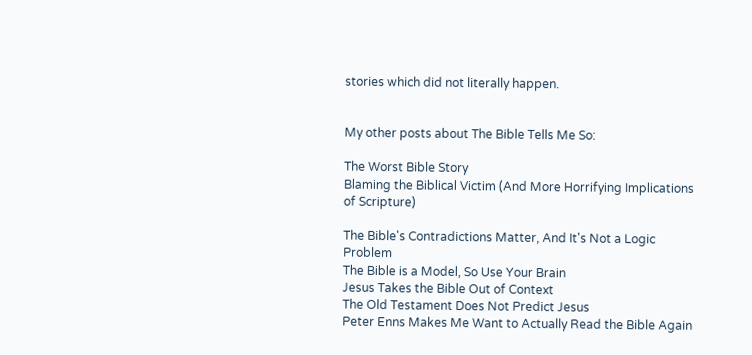stories which did not literally happen.


My other posts about The Bible Tells Me So:

The Worst Bible Story
Blaming the Biblical Victim (And More Horrifying Implications of Scripture)

The Bible's Contradictions Matter, And It's Not a Logic Problem
The Bible is a Model, So Use Your Brain
Jesus Takes the Bible Out of Context
The Old Testament Does Not Predict Jesus
Peter Enns Makes Me Want to Actually Read the Bible Again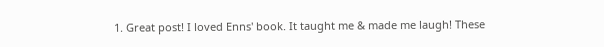1. Great post! I loved Enns' book. It taught me & made me laugh! These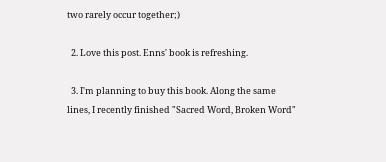two rarely occur together;)

  2. Love this post. Enns' book is refreshing.

  3. I'm planning to buy this book. Along the same lines, I recently finished "Sacred Word, Broken Word"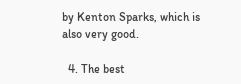by Kenton Sparks, which is also very good.

  4. The best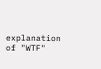explanation of "WTF"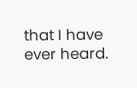that I have ever heard.